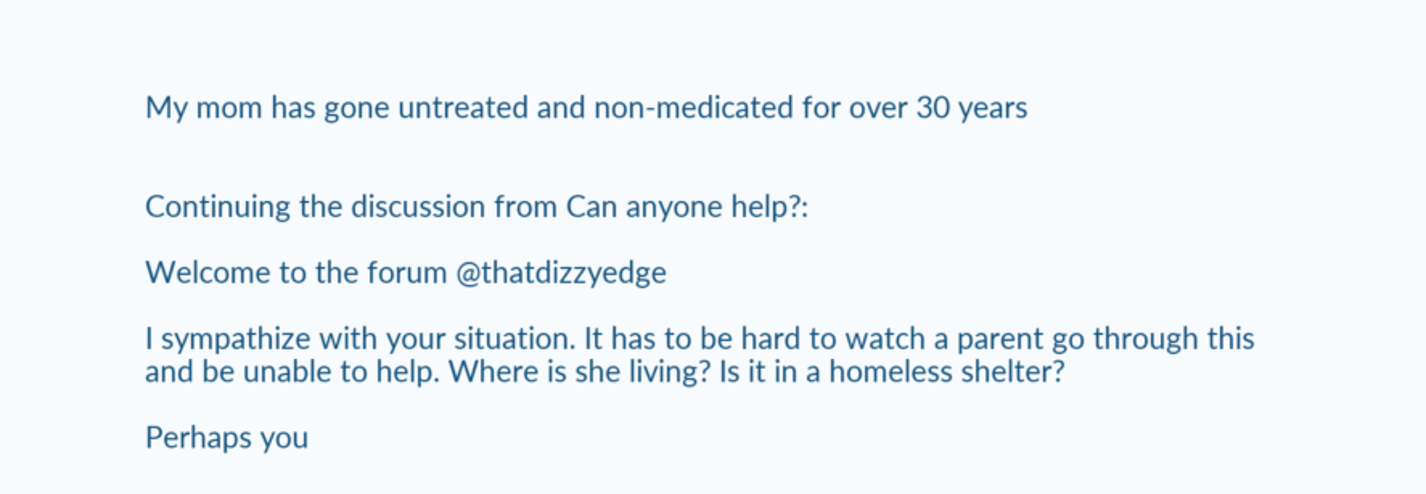My mom has gone untreated and non-medicated for over 30 years


Continuing the discussion from Can anyone help?:

Welcome to the forum @thatdizzyedge

I sympathize with your situation. It has to be hard to watch a parent go through this and be unable to help. Where is she living? Is it in a homeless shelter?

Perhaps you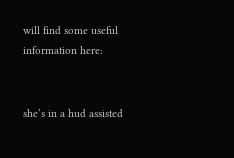will find some useful information here:


she’s in a hud assisted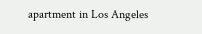apartment in Los Angeles